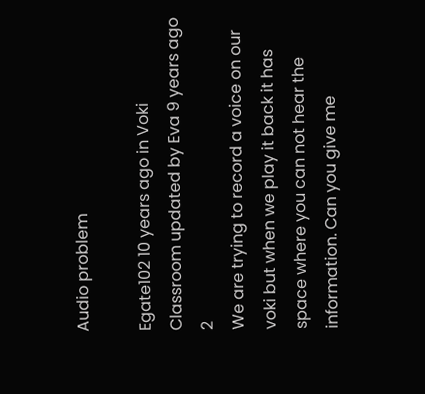Audio problem

Egate102 10 years ago in Voki Classroom updated by Eva 9 years ago 2
We are trying to record a voice on our voki but when we play it back it has space where you can not hear the information. Can you give me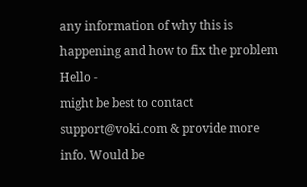any information of why this is happening and how to fix the problem
Hello -
might be best to contact support@voki.com & provide more info. Would be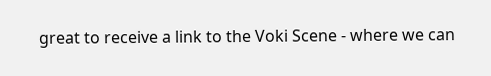great to receive a link to the Voki Scene - where we can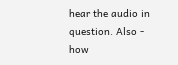hear the audio in question. Also - how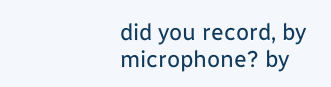did you record, by microphone? by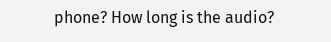phone? How long is the audio?